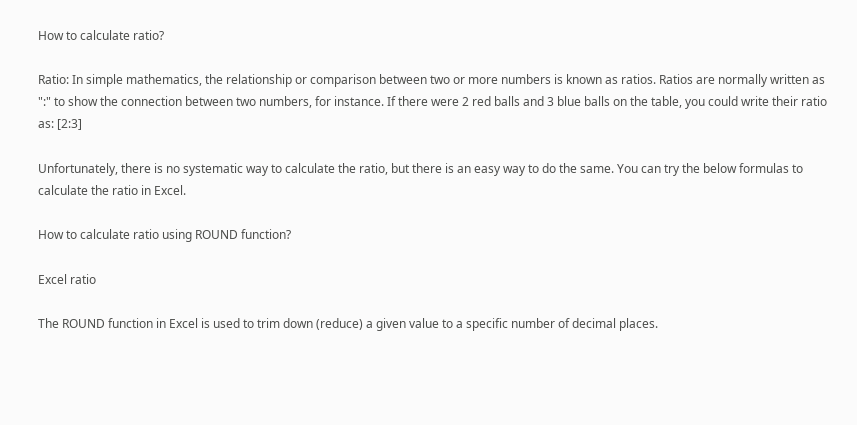How to calculate ratio?

Ratio: In simple mathematics, the relationship or comparison between two or more numbers is known as ratios. Ratios are normally written as ":" to show the connection between two numbers, for instance. If there were 2 red balls and 3 blue balls on the table, you could write their ratio as: [2:3]

Unfortunately, there is no systematic way to calculate the ratio, but there is an easy way to do the same. You can try the below formulas to calculate the ratio in Excel.

How to calculate ratio using ROUND function?

Excel ratio

The ROUND function in Excel is used to trim down (reduce) a given value to a specific number of decimal places.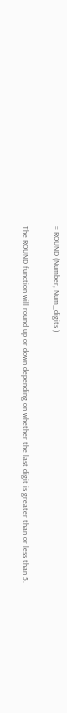= ROUND (Number, Num_digits )

The ROUND function will round up or down depending on whether the last digit is greater than or less than 5.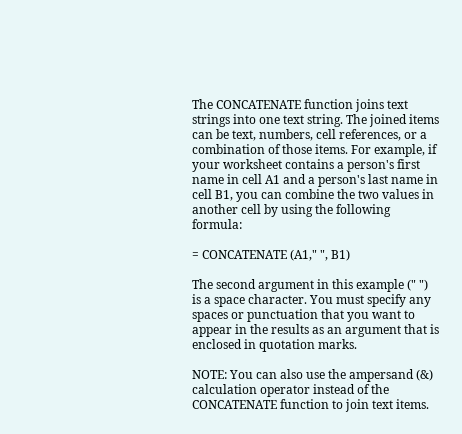The CONCATENATE function joins text strings into one text string. The joined items can be text, numbers, cell references, or a combination of those items. For example, if your worksheet contains a person's first name in cell A1 and a person's last name in cell B1, you can combine the two values in another cell by using the following formula:

= CONCATENATE (A1," ", B1)

The second argument in this example (" ") is a space character. You must specify any spaces or punctuation that you want to appear in the results as an argument that is enclosed in quotation marks.

NOTE: You can also use the ampersand (&) calculation operator instead of the CONCATENATE function to join text items.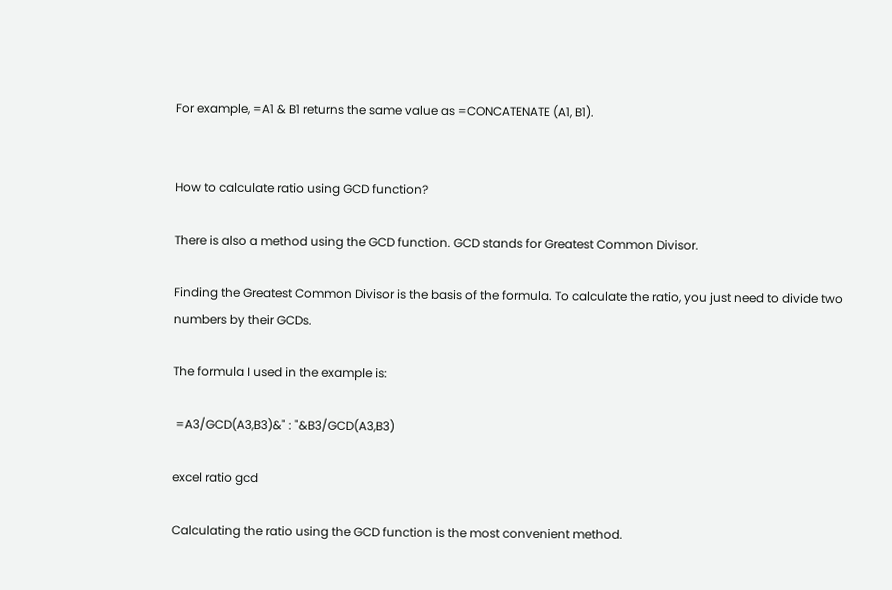For example, =A1 & B1 returns the same value as =CONCATENATE (A1, B1).


How to calculate ratio using GCD function?

There is also a method using the GCD function. GCD stands for Greatest Common Divisor.

Finding the Greatest Common Divisor is the basis of the formula. To calculate the ratio, you just need to divide two numbers by their GCDs.

The formula I used in the example is:

 =A3/GCD(A3,B3)&" : "&B3/GCD(A3,B3)

excel ratio gcd

Calculating the ratio using the GCD function is the most convenient method.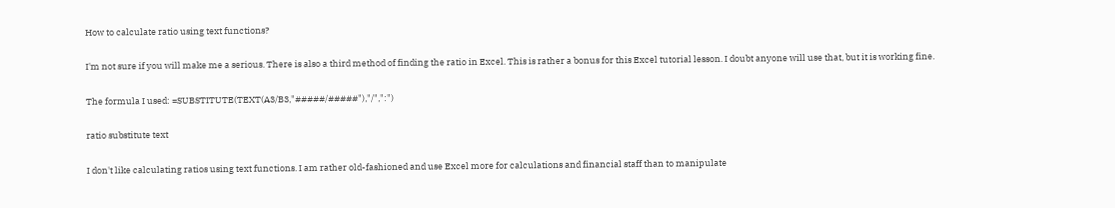How to calculate ratio using text functions?

I'm not sure if you will make me a serious. There is also a third method of finding the ratio in Excel. This is rather a bonus for this Excel tutorial lesson. I doubt anyone will use that, but it is working fine.

The formula I used: =SUBSTITUTE(TEXT(A3/B3,"#####/#####"),"/",":")

ratio substitute text

I don't like calculating ratios using text functions. I am rather old-fashioned and use Excel more for calculations and financial staff than to manipulate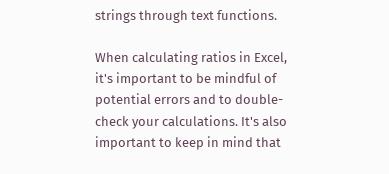strings through text functions.

When calculating ratios in Excel, it's important to be mindful of potential errors and to double-check your calculations. It's also important to keep in mind that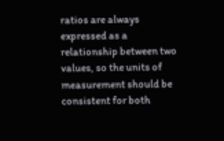ratios are always expressed as a relationship between two values, so the units of measurement should be consistent for both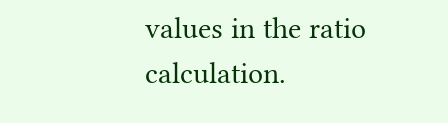values in the ratio calculation.